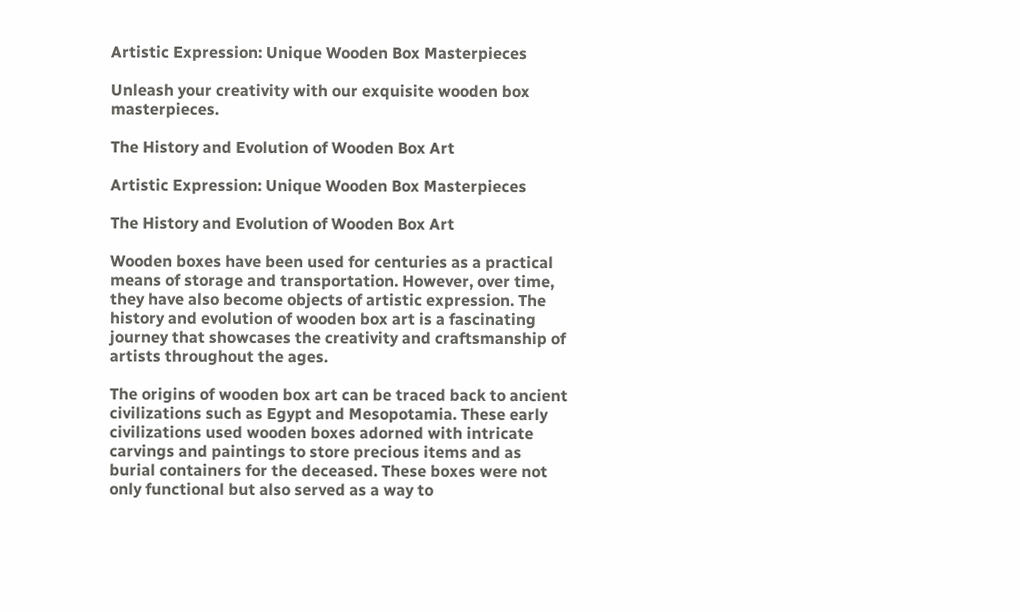Artistic Expression: Unique Wooden Box Masterpieces

Unleash your creativity with our exquisite wooden box masterpieces.

The History and Evolution of Wooden Box Art

Artistic Expression: Unique Wooden Box Masterpieces

The History and Evolution of Wooden Box Art

Wooden boxes have been used for centuries as a practical means of storage and transportation. However, over time, they have also become objects of artistic expression. The history and evolution of wooden box art is a fascinating journey that showcases the creativity and craftsmanship of artists throughout the ages.

The origins of wooden box art can be traced back to ancient civilizations such as Egypt and Mesopotamia. These early civilizations used wooden boxes adorned with intricate carvings and paintings to store precious items and as burial containers for the deceased. These boxes were not only functional but also served as a way to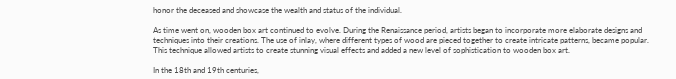honor the deceased and showcase the wealth and status of the individual.

As time went on, wooden box art continued to evolve. During the Renaissance period, artists began to incorporate more elaborate designs and techniques into their creations. The use of inlay, where different types of wood are pieced together to create intricate patterns, became popular. This technique allowed artists to create stunning visual effects and added a new level of sophistication to wooden box art.

In the 18th and 19th centuries,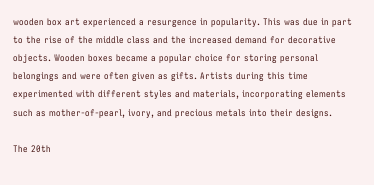wooden box art experienced a resurgence in popularity. This was due in part to the rise of the middle class and the increased demand for decorative objects. Wooden boxes became a popular choice for storing personal belongings and were often given as gifts. Artists during this time experimented with different styles and materials, incorporating elements such as mother-of-pearl, ivory, and precious metals into their designs.

The 20th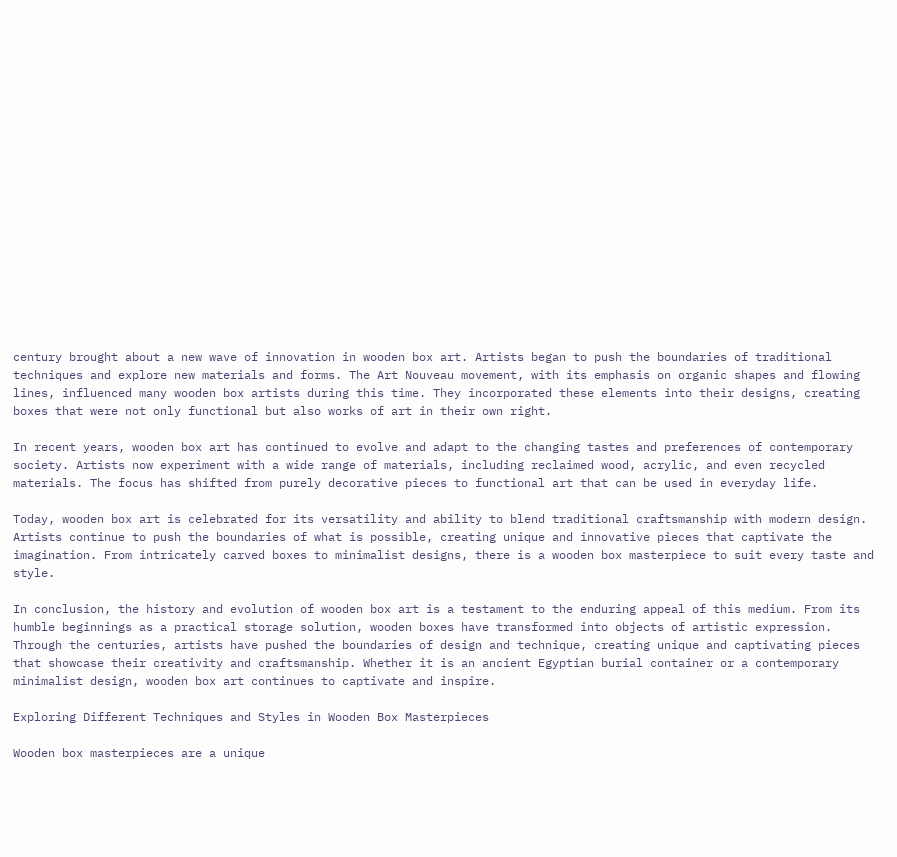century brought about a new wave of innovation in wooden box art. Artists began to push the boundaries of traditional techniques and explore new materials and forms. The Art Nouveau movement, with its emphasis on organic shapes and flowing lines, influenced many wooden box artists during this time. They incorporated these elements into their designs, creating boxes that were not only functional but also works of art in their own right.

In recent years, wooden box art has continued to evolve and adapt to the changing tastes and preferences of contemporary society. Artists now experiment with a wide range of materials, including reclaimed wood, acrylic, and even recycled materials. The focus has shifted from purely decorative pieces to functional art that can be used in everyday life.

Today, wooden box art is celebrated for its versatility and ability to blend traditional craftsmanship with modern design. Artists continue to push the boundaries of what is possible, creating unique and innovative pieces that captivate the imagination. From intricately carved boxes to minimalist designs, there is a wooden box masterpiece to suit every taste and style.

In conclusion, the history and evolution of wooden box art is a testament to the enduring appeal of this medium. From its humble beginnings as a practical storage solution, wooden boxes have transformed into objects of artistic expression. Through the centuries, artists have pushed the boundaries of design and technique, creating unique and captivating pieces that showcase their creativity and craftsmanship. Whether it is an ancient Egyptian burial container or a contemporary minimalist design, wooden box art continues to captivate and inspire.

Exploring Different Techniques and Styles in Wooden Box Masterpieces

Wooden box masterpieces are a unique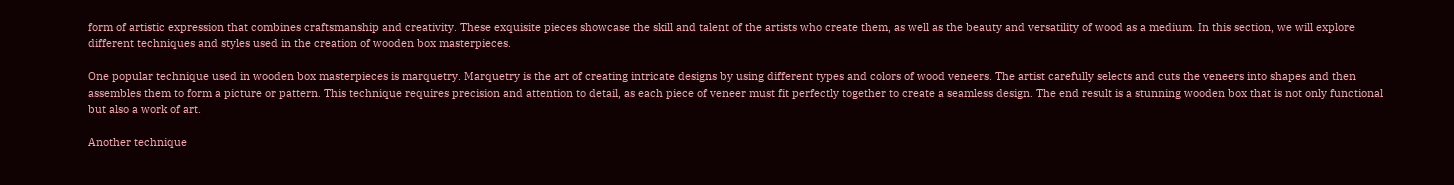form of artistic expression that combines craftsmanship and creativity. These exquisite pieces showcase the skill and talent of the artists who create them, as well as the beauty and versatility of wood as a medium. In this section, we will explore different techniques and styles used in the creation of wooden box masterpieces.

One popular technique used in wooden box masterpieces is marquetry. Marquetry is the art of creating intricate designs by using different types and colors of wood veneers. The artist carefully selects and cuts the veneers into shapes and then assembles them to form a picture or pattern. This technique requires precision and attention to detail, as each piece of veneer must fit perfectly together to create a seamless design. The end result is a stunning wooden box that is not only functional but also a work of art.

Another technique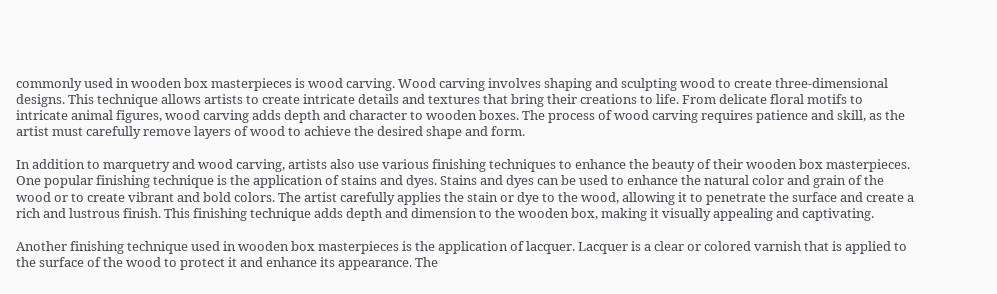commonly used in wooden box masterpieces is wood carving. Wood carving involves shaping and sculpting wood to create three-dimensional designs. This technique allows artists to create intricate details and textures that bring their creations to life. From delicate floral motifs to intricate animal figures, wood carving adds depth and character to wooden boxes. The process of wood carving requires patience and skill, as the artist must carefully remove layers of wood to achieve the desired shape and form.

In addition to marquetry and wood carving, artists also use various finishing techniques to enhance the beauty of their wooden box masterpieces. One popular finishing technique is the application of stains and dyes. Stains and dyes can be used to enhance the natural color and grain of the wood or to create vibrant and bold colors. The artist carefully applies the stain or dye to the wood, allowing it to penetrate the surface and create a rich and lustrous finish. This finishing technique adds depth and dimension to the wooden box, making it visually appealing and captivating.

Another finishing technique used in wooden box masterpieces is the application of lacquer. Lacquer is a clear or colored varnish that is applied to the surface of the wood to protect it and enhance its appearance. The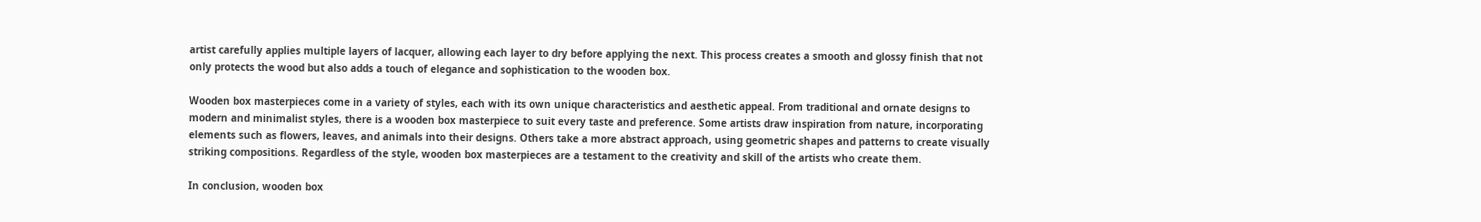artist carefully applies multiple layers of lacquer, allowing each layer to dry before applying the next. This process creates a smooth and glossy finish that not only protects the wood but also adds a touch of elegance and sophistication to the wooden box.

Wooden box masterpieces come in a variety of styles, each with its own unique characteristics and aesthetic appeal. From traditional and ornate designs to modern and minimalist styles, there is a wooden box masterpiece to suit every taste and preference. Some artists draw inspiration from nature, incorporating elements such as flowers, leaves, and animals into their designs. Others take a more abstract approach, using geometric shapes and patterns to create visually striking compositions. Regardless of the style, wooden box masterpieces are a testament to the creativity and skill of the artists who create them.

In conclusion, wooden box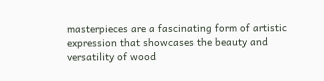masterpieces are a fascinating form of artistic expression that showcases the beauty and versatility of wood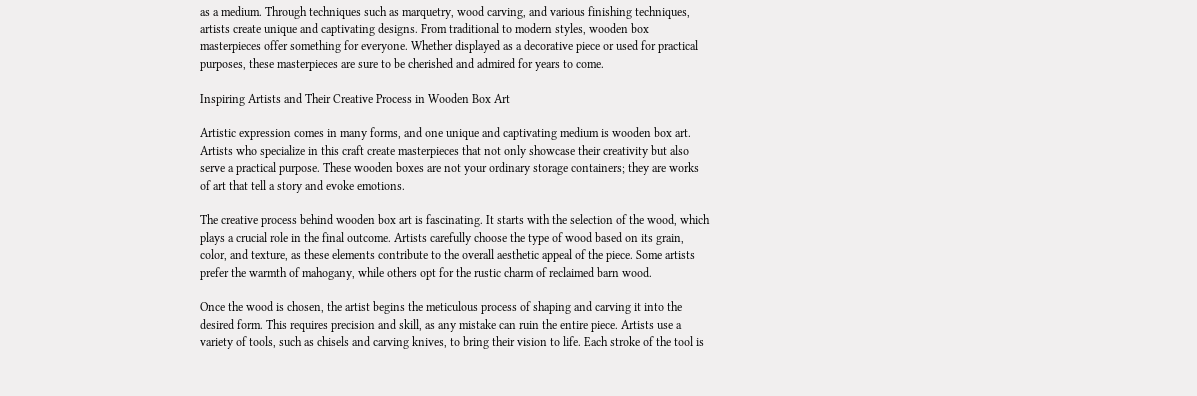as a medium. Through techniques such as marquetry, wood carving, and various finishing techniques, artists create unique and captivating designs. From traditional to modern styles, wooden box masterpieces offer something for everyone. Whether displayed as a decorative piece or used for practical purposes, these masterpieces are sure to be cherished and admired for years to come.

Inspiring Artists and Their Creative Process in Wooden Box Art

Artistic expression comes in many forms, and one unique and captivating medium is wooden box art. Artists who specialize in this craft create masterpieces that not only showcase their creativity but also serve a practical purpose. These wooden boxes are not your ordinary storage containers; they are works of art that tell a story and evoke emotions.

The creative process behind wooden box art is fascinating. It starts with the selection of the wood, which plays a crucial role in the final outcome. Artists carefully choose the type of wood based on its grain, color, and texture, as these elements contribute to the overall aesthetic appeal of the piece. Some artists prefer the warmth of mahogany, while others opt for the rustic charm of reclaimed barn wood.

Once the wood is chosen, the artist begins the meticulous process of shaping and carving it into the desired form. This requires precision and skill, as any mistake can ruin the entire piece. Artists use a variety of tools, such as chisels and carving knives, to bring their vision to life. Each stroke of the tool is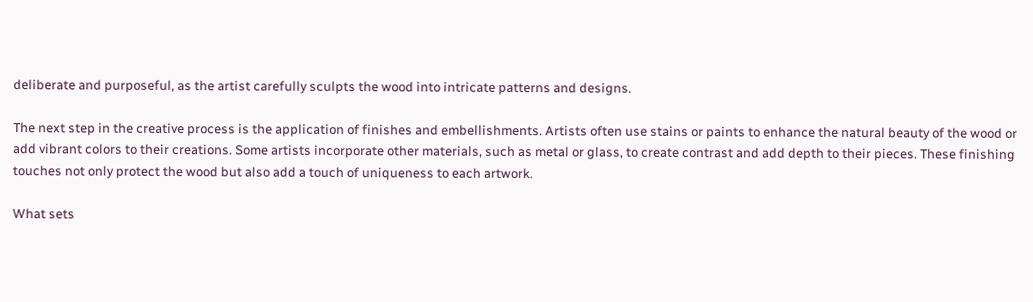deliberate and purposeful, as the artist carefully sculpts the wood into intricate patterns and designs.

The next step in the creative process is the application of finishes and embellishments. Artists often use stains or paints to enhance the natural beauty of the wood or add vibrant colors to their creations. Some artists incorporate other materials, such as metal or glass, to create contrast and add depth to their pieces. These finishing touches not only protect the wood but also add a touch of uniqueness to each artwork.

What sets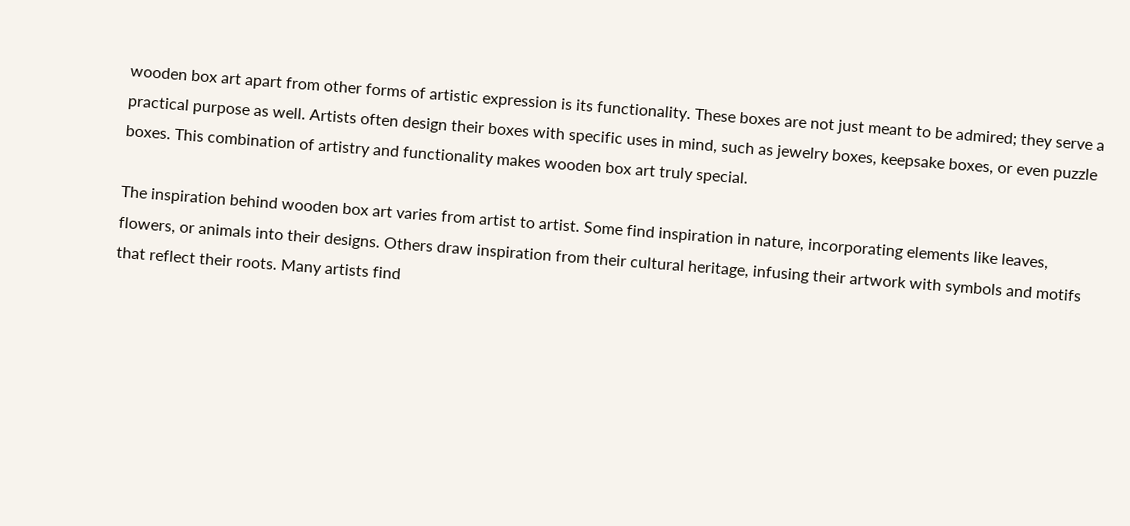wooden box art apart from other forms of artistic expression is its functionality. These boxes are not just meant to be admired; they serve a practical purpose as well. Artists often design their boxes with specific uses in mind, such as jewelry boxes, keepsake boxes, or even puzzle boxes. This combination of artistry and functionality makes wooden box art truly special.

The inspiration behind wooden box art varies from artist to artist. Some find inspiration in nature, incorporating elements like leaves, flowers, or animals into their designs. Others draw inspiration from their cultural heritage, infusing their artwork with symbols and motifs that reflect their roots. Many artists find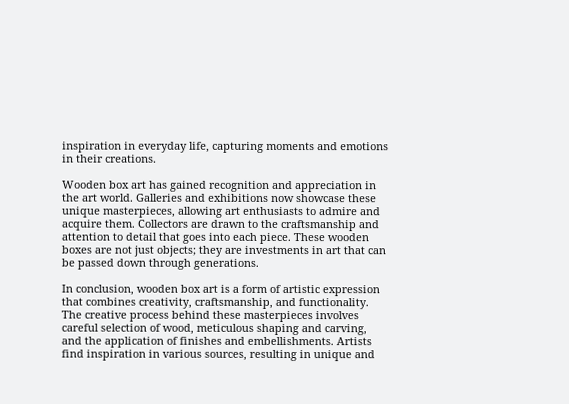inspiration in everyday life, capturing moments and emotions in their creations.

Wooden box art has gained recognition and appreciation in the art world. Galleries and exhibitions now showcase these unique masterpieces, allowing art enthusiasts to admire and acquire them. Collectors are drawn to the craftsmanship and attention to detail that goes into each piece. These wooden boxes are not just objects; they are investments in art that can be passed down through generations.

In conclusion, wooden box art is a form of artistic expression that combines creativity, craftsmanship, and functionality. The creative process behind these masterpieces involves careful selection of wood, meticulous shaping and carving, and the application of finishes and embellishments. Artists find inspiration in various sources, resulting in unique and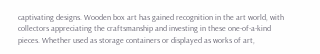captivating designs. Wooden box art has gained recognition in the art world, with collectors appreciating the craftsmanship and investing in these one-of-a-kind pieces. Whether used as storage containers or displayed as works of art,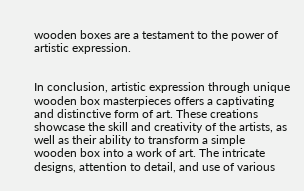wooden boxes are a testament to the power of artistic expression.


In conclusion, artistic expression through unique wooden box masterpieces offers a captivating and distinctive form of art. These creations showcase the skill and creativity of the artists, as well as their ability to transform a simple wooden box into a work of art. The intricate designs, attention to detail, and use of various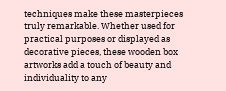techniques make these masterpieces truly remarkable. Whether used for practical purposes or displayed as decorative pieces, these wooden box artworks add a touch of beauty and individuality to any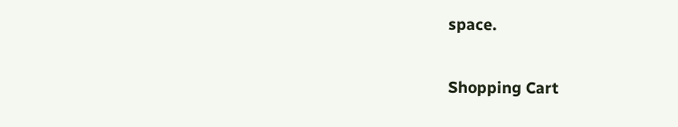space.

Shopping Cart